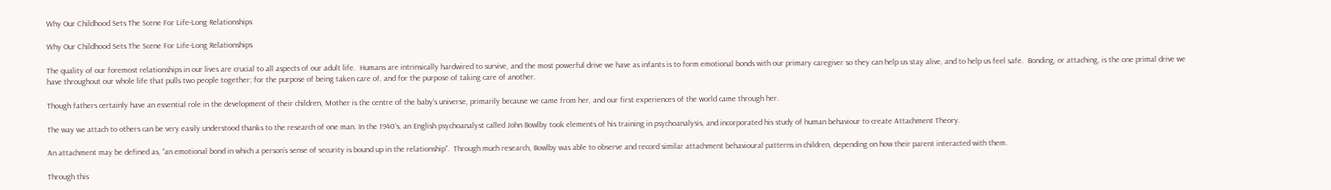Why Our Childhood Sets The Scene For Life-Long Relationships

Why Our Childhood Sets The Scene For Life-Long Relationships

The quality of our foremost relationships in our lives are crucial to all aspects of our adult life.  Humans are intrinsically hardwired to survive, and the most powerful drive we have as infants is to form emotional bonds with our primary caregiver so they can help us stay alive, and to help us feel safe.  Bonding, or attaching, is the one primal drive we have throughout our whole life that pulls two people together; for the purpose of being taken care of, and for the purpose of taking care of another.

Though fathers certainly have an essential role in the development of their children, Mother is the centre of the baby’s universe, primarily because we came from her, and our first experiences of the world came through her.

The way we attach to others can be very easily understood thanks to the research of one man. In the 1940’s, an English psychoanalyst called John Bowlby took elements of his training in psychoanalysis, and incorporated his study of human behaviour to create Attachment Theory.

An attachment may be defined as, “an emotional bond in which a person’s sense of security is bound up in the relationship”.  Through much research, Bowlby was able to observe and record similar attachment behavioural patterns in children, depending on how their parent interacted with them.

Through this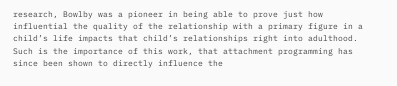research, Bowlby was a pioneer in being able to prove just how influential the quality of the relationship with a primary figure in a child’s life impacts that child’s relationships right into adulthood.  Such is the importance of this work, that attachment programming has since been shown to directly influence the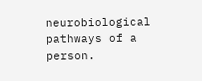neurobiological pathways of a person.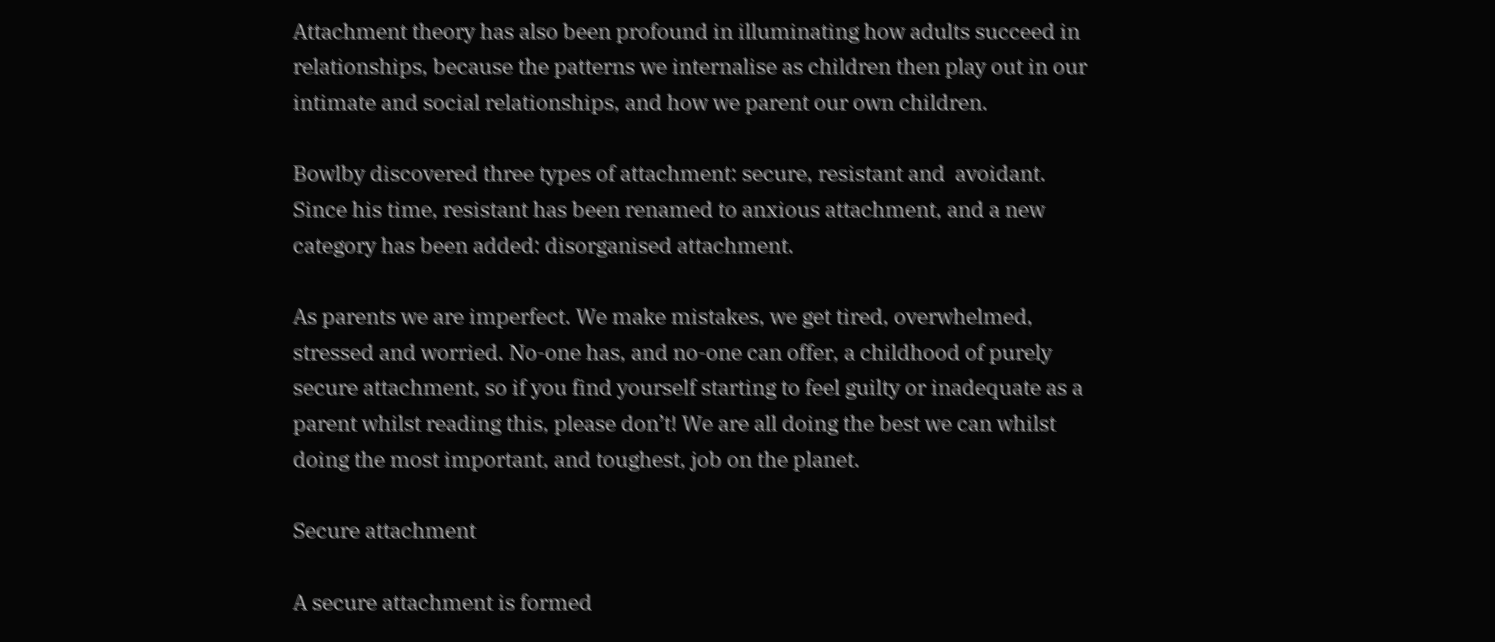Attachment theory has also been profound in illuminating how adults succeed in relationships, because the patterns we internalise as children then play out in our intimate and social relationships, and how we parent our own children.

Bowlby discovered three types of attachment: secure, resistant and  avoidant. Since his time, resistant has been renamed to anxious attachment, and a new category has been added: disorganised attachment.

As parents we are imperfect. We make mistakes, we get tired, overwhelmed, stressed and worried. No-one has, and no-one can offer, a childhood of purely secure attachment, so if you find yourself starting to feel guilty or inadequate as a parent whilst reading this, please don’t! We are all doing the best we can whilst doing the most important, and toughest, job on the planet.

Secure attachment

A secure attachment is formed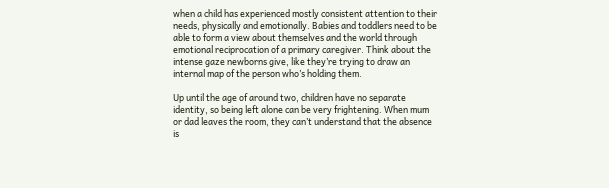when a child has experienced mostly consistent attention to their needs, physically and emotionally. Babies and toddlers need to be able to form a view about themselves and the world through emotional reciprocation of a primary caregiver. Think about the intense gaze newborns give, like they’re trying to draw an internal map of the person who’s holding them.

Up until the age of around two, children have no separate identity, so being left alone can be very frightening. When mum or dad leaves the room, they can’t understand that the absence is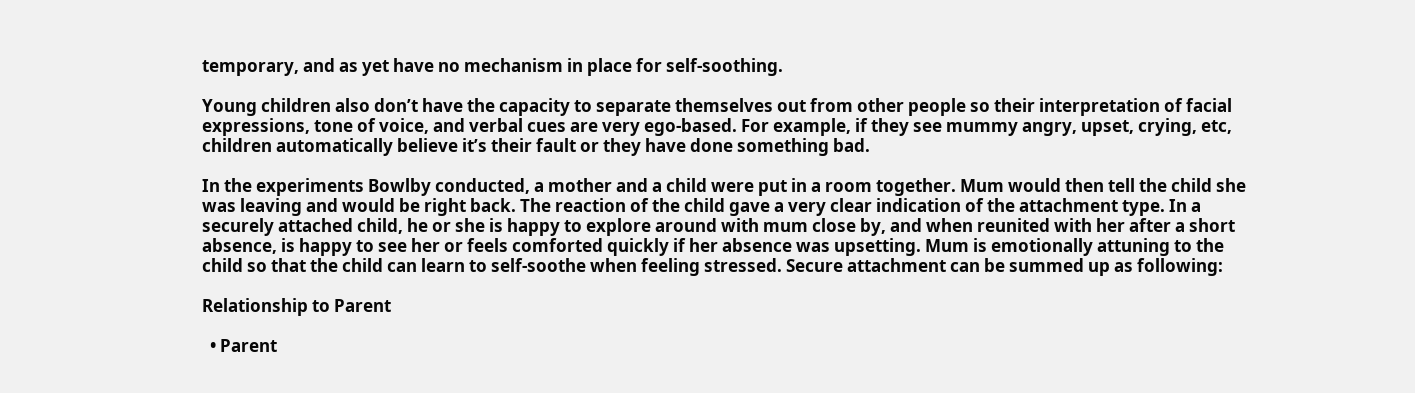temporary, and as yet have no mechanism in place for self-soothing.

Young children also don’t have the capacity to separate themselves out from other people so their interpretation of facial expressions, tone of voice, and verbal cues are very ego-based. For example, if they see mummy angry, upset, crying, etc, children automatically believe it’s their fault or they have done something bad.

In the experiments Bowlby conducted, a mother and a child were put in a room together. Mum would then tell the child she was leaving and would be right back. The reaction of the child gave a very clear indication of the attachment type. In a securely attached child, he or she is happy to explore around with mum close by, and when reunited with her after a short absence, is happy to see her or feels comforted quickly if her absence was upsetting. Mum is emotionally attuning to the child so that the child can learn to self-soothe when feeling stressed. Secure attachment can be summed up as following:

Relationship to Parent

  • Parent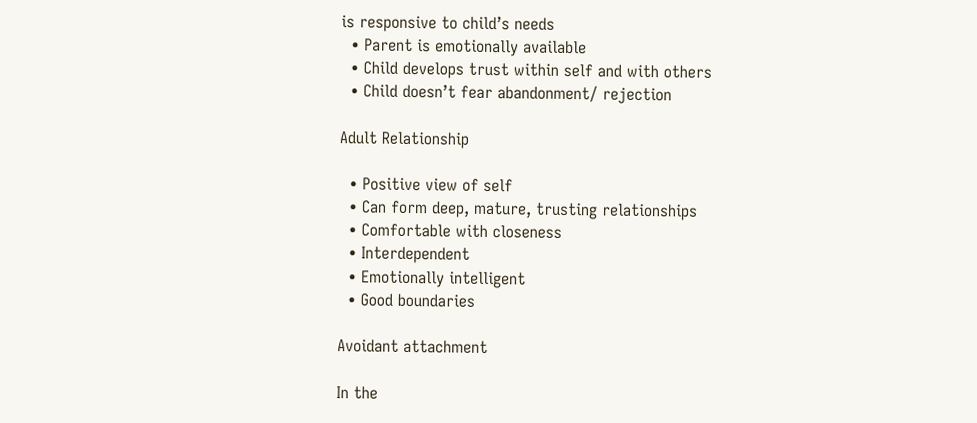is responsive to child’s needs
  • Parent is emotionally available
  • Child develops trust within self and with others
  • Child doesn’t fear abandonment/ rejection

Adult Relationship

  • Positive view of self
  • Can form deep, mature, trusting relationships
  • Comfortable with closeness
  • Interdependent
  • Emotionally intelligent
  • Good boundaries

Avoidant attachment

In the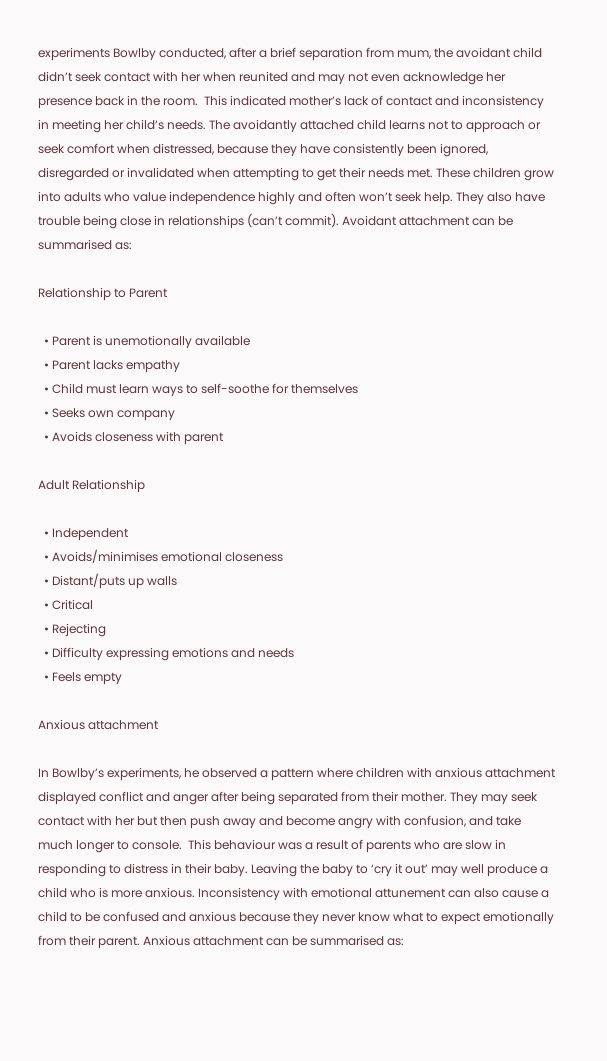experiments Bowlby conducted, after a brief separation from mum, the avoidant child didn’t seek contact with her when reunited and may not even acknowledge her presence back in the room.  This indicated mother’s lack of contact and inconsistency in meeting her child’s needs. The avoidantly attached child learns not to approach or seek comfort when distressed, because they have consistently been ignored, disregarded or invalidated when attempting to get their needs met. These children grow into adults who value independence highly and often won’t seek help. They also have trouble being close in relationships (can’t commit). Avoidant attachment can be summarised as:

Relationship to Parent

  • Parent is unemotionally available
  • Parent lacks empathy
  • Child must learn ways to self-soothe for themselves
  • Seeks own company
  • Avoids closeness with parent

Adult Relationship

  • Independent
  • Avoids/minimises emotional closeness
  • Distant/puts up walls
  • Critical
  • Rejecting
  • Difficulty expressing emotions and needs
  • Feels empty

Anxious attachment

In Bowlby’s experiments, he observed a pattern where children with anxious attachment displayed conflict and anger after being separated from their mother. They may seek contact with her but then push away and become angry with confusion, and take much longer to console.  This behaviour was a result of parents who are slow in responding to distress in their baby. Leaving the baby to ‘cry it out’ may well produce a child who is more anxious. Inconsistency with emotional attunement can also cause a child to be confused and anxious because they never know what to expect emotionally from their parent. Anxious attachment can be summarised as: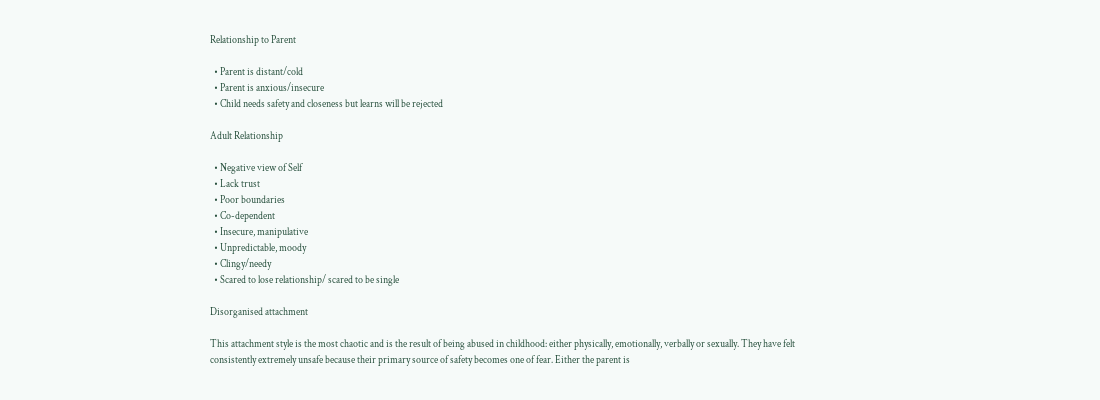Relationship to Parent

  • Parent is distant/cold
  • Parent is anxious/insecure
  • Child needs safety and closeness but learns will be rejected

Adult Relationship

  • Negative view of Self
  • Lack trust
  • Poor boundaries
  • Co-dependent
  • Insecure, manipulative
  • Unpredictable, moody
  • Clingy/needy
  • Scared to lose relationship/ scared to be single

Disorganised attachment

This attachment style is the most chaotic and is the result of being abused in childhood: either physically, emotionally, verbally or sexually. They have felt consistently extremely unsafe because their primary source of safety becomes one of fear. Either the parent is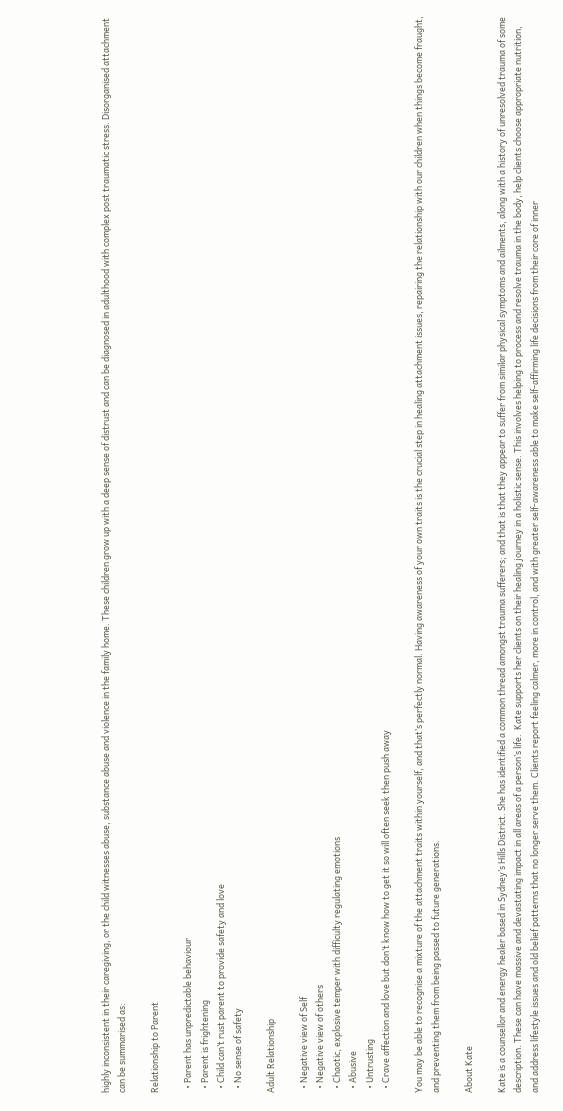highly inconsistent in their caregiving, or the child witnesses abuse, substance abuse and violence in the family home. These children grow up with a deep sense of distrust and can be diagnosed in adulthood with complex post traumatic stress. Disorganised attachment can be summarised as:

Relationship to Parent

  • Parent has unpredictable behaviour
  • Parent is frightening
  • Child can’t rust parent to provide safety and love
  • No sense of safety

Adult Relationship

  • Negative view of Self
  • Negative view of others
  • Chaotic, explosive temper with difficulty regulating emotions
  • Abusive
  • Untrusting
  • Crave affection and love but don’t know how to get it so will often seek then push away

You may be able to recognise a mixture of the attachment traits within yourself, and that’s perfectly normal. Having awareness of your own traits is the crucial step in healing attachment issues, repairing the relationship with our children when things become fraught, and preventing them from being passed to future generations.

About Kate

Kate is a counsellor and energy healer based in Sydney’s Hills District. She has identified a common thread amongst trauma sufferers; and that is that they appear to suffer from similar physical symptoms and ailments, along with a history of unresolved trauma of some description. These can have massive and devastating impact in all areas of a person’s life.  Kate supports her clients on their healing journey in a holistic sense. This involves helping to process and resolve trauma in the body, help clients choose appropriate nutrition, and address lifestyle issues and old belief patterns that no longer serve them. Clients report feeling calmer, more in control, and with greater self-awareness able to make self-affirming life decisions from their core of inner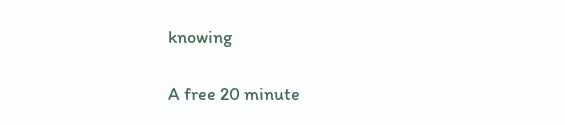knowing

A free 20 minute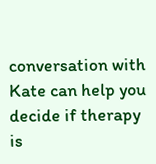conversation with Kate can help you decide if therapy is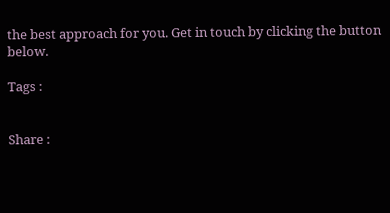the best approach for you. Get in touch by clicking the button below.

Tags :


Share :